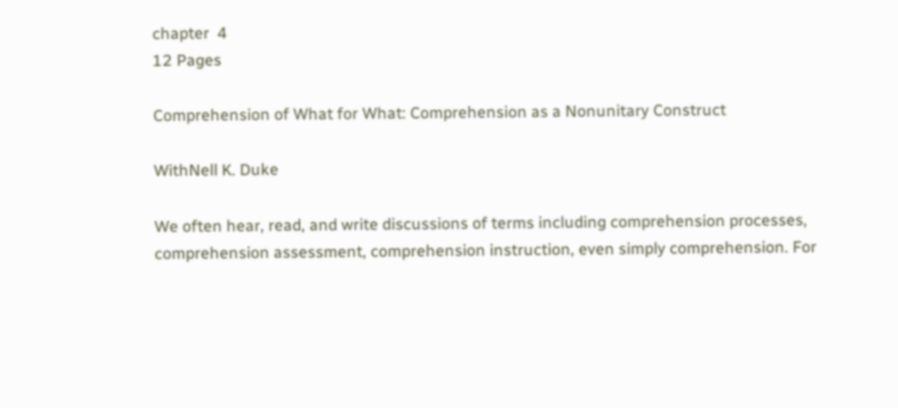chapter  4
12 Pages

Comprehension of What for What: Comprehension as a Nonunitary Construct

WithNell K. Duke

We often hear, read, and write discussions of terms including comprehension processes, comprehension assessment, comprehension instruction, even simply comprehension. For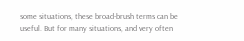some situations, these broad-brush terms can be useful. But for many situations, and very often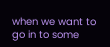when we want to go in to some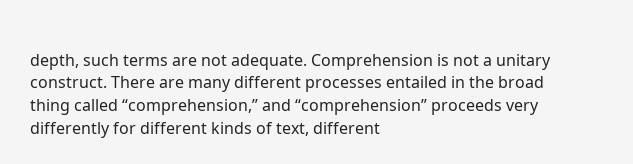depth, such terms are not adequate. Comprehension is not a unitary construct. There are many different processes entailed in the broad thing called “comprehension,” and “comprehension” proceeds very differently for different kinds of text, different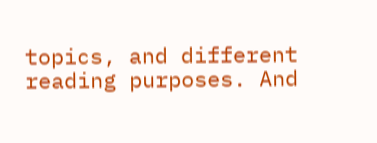topics, and different reading purposes. And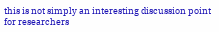this is not simply an interesting discussion point for researchers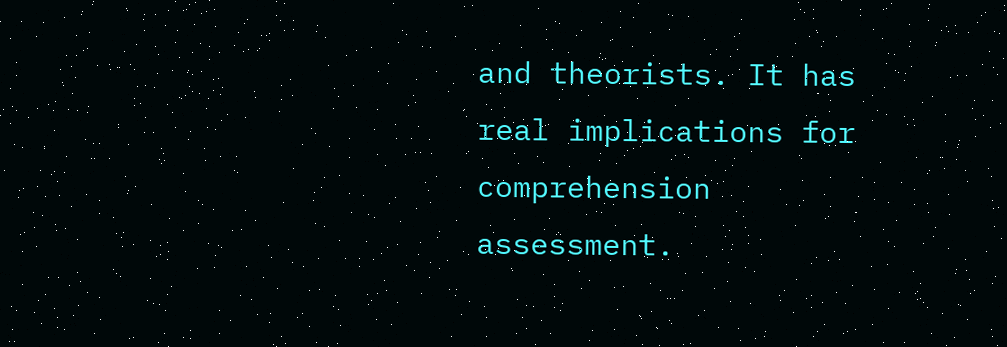and theorists. It has real implications for comprehension assessment.